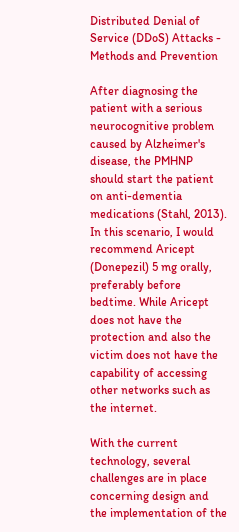Distributed Denial of Service (DDoS) Attacks - Methods and Prevention

After diagnosing the patient with a serious neurocognitive problem caused by Alzheimer's disease, the PMHNP should start the patient on anti-dementia medications (Stahl, 2013). In this scenario, I would recommend Aricept (Donepezil) 5 mg orally, preferably before bedtime. While Aricept does not have the protection and also the victim does not have the capability of accessing other networks such as the internet.

With the current technology, several challenges are in place concerning design and the implementation of the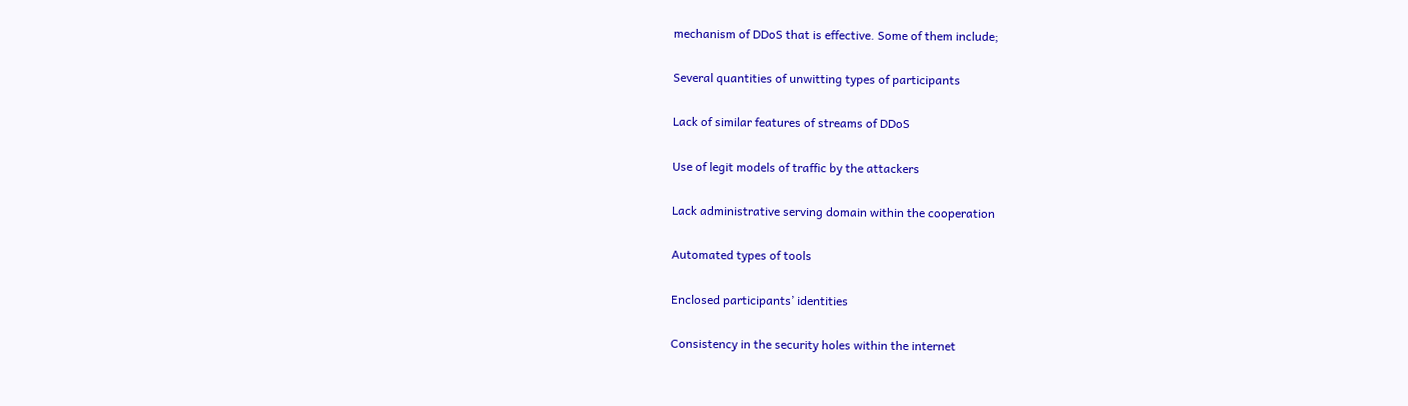mechanism of DDoS that is effective. Some of them include;

Several quantities of unwitting types of participants

Lack of similar features of streams of DDoS

Use of legit models of traffic by the attackers

Lack administrative serving domain within the cooperation

Automated types of tools

Enclosed participants’ identities

Consistency in the security holes within the internet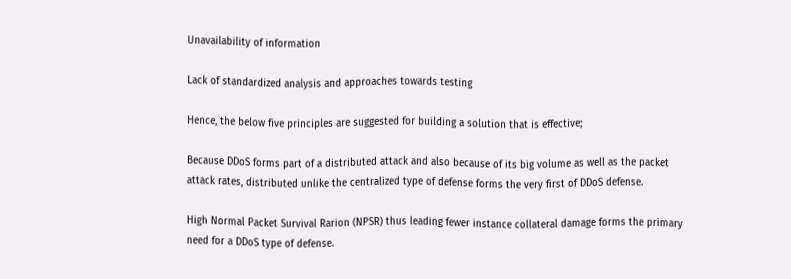Unavailability of information

Lack of standardized analysis and approaches towards testing

Hence, the below five principles are suggested for building a solution that is effective;

Because DDoS forms part of a distributed attack and also because of its big volume as well as the packet attack rates, distributed unlike the centralized type of defense forms the very first of DDoS defense.

High Normal Packet Survival Rarion (NPSR) thus leading fewer instance collateral damage forms the primary need for a DDoS type of defense.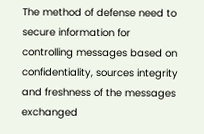The method of defense need to secure information for controlling messages based on confidentiality, sources integrity and freshness of the messages exchanged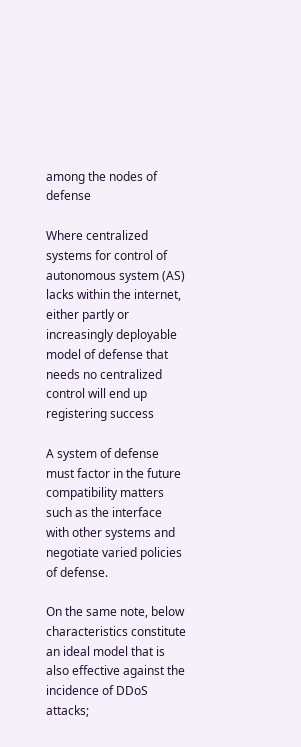among the nodes of defense

Where centralized systems for control of autonomous system (AS) lacks within the internet, either partly or increasingly deployable model of defense that needs no centralized control will end up registering success

A system of defense must factor in the future compatibility matters such as the interface with other systems and negotiate varied policies of defense.

On the same note, below characteristics constitute an ideal model that is also effective against the incidence of DDoS attacks;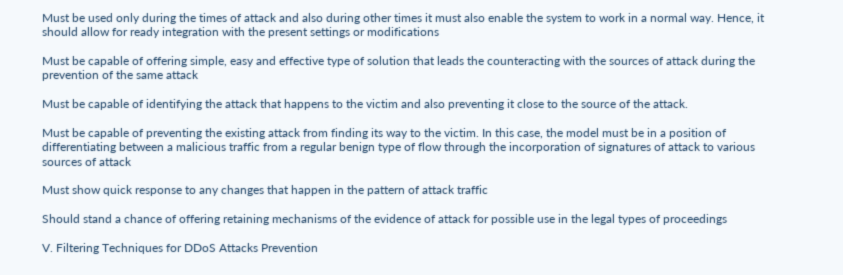Must be used only during the times of attack and also during other times it must also enable the system to work in a normal way. Hence, it should allow for ready integration with the present settings or modifications

Must be capable of offering simple, easy and effective type of solution that leads the counteracting with the sources of attack during the prevention of the same attack

Must be capable of identifying the attack that happens to the victim and also preventing it close to the source of the attack.

Must be capable of preventing the existing attack from finding its way to the victim. In this case, the model must be in a position of differentiating between a malicious traffic from a regular benign type of flow through the incorporation of signatures of attack to various sources of attack

Must show quick response to any changes that happen in the pattern of attack traffic

Should stand a chance of offering retaining mechanisms of the evidence of attack for possible use in the legal types of proceedings

V. Filtering Techniques for DDoS Attacks Prevention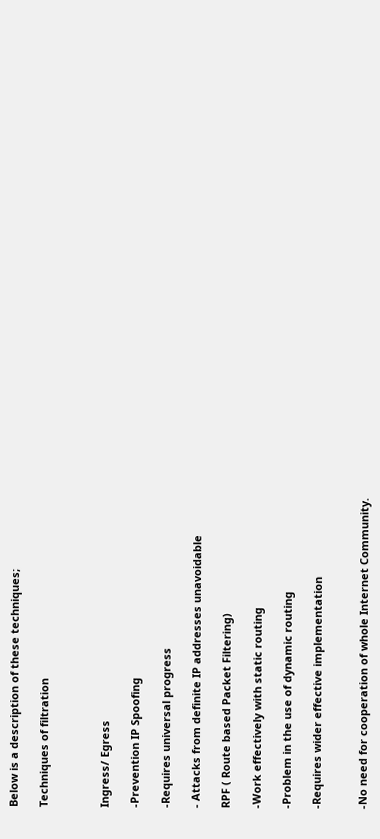Below is a description of these techniques;

Techniques of filtration



Ingress/ Egress

-Prevention IP Spoofing

-Requires universal progress

- Attacks from definite IP addresses unavoidable

RPF ( Route based Packet Filtering)

-Work effectively with static routing

-Problem in the use of dynamic routing

-Requires wider effective implementation


-No need for cooperation of whole Internet Community.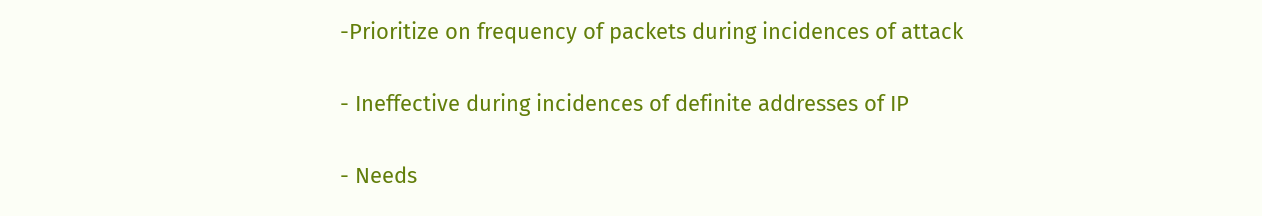-Prioritize on frequency of packets during incidences of attack

- Ineffective during incidences of definite addresses of IP

- Needs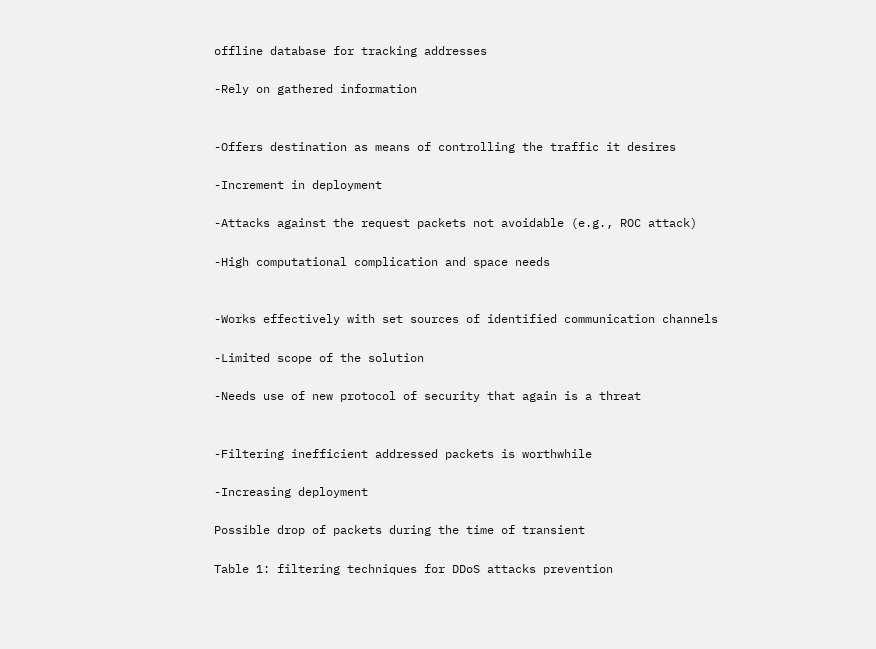offline database for tracking addresses

-Rely on gathered information


-Offers destination as means of controlling the traffic it desires

-Increment in deployment

-Attacks against the request packets not avoidable (e.g., ROC attack)

-High computational complication and space needs


-Works effectively with set sources of identified communication channels

-Limited scope of the solution

-Needs use of new protocol of security that again is a threat


-Filtering inefficient addressed packets is worthwhile

-Increasing deployment

Possible drop of packets during the time of transient

Table 1: filtering techniques for DDoS attacks prevention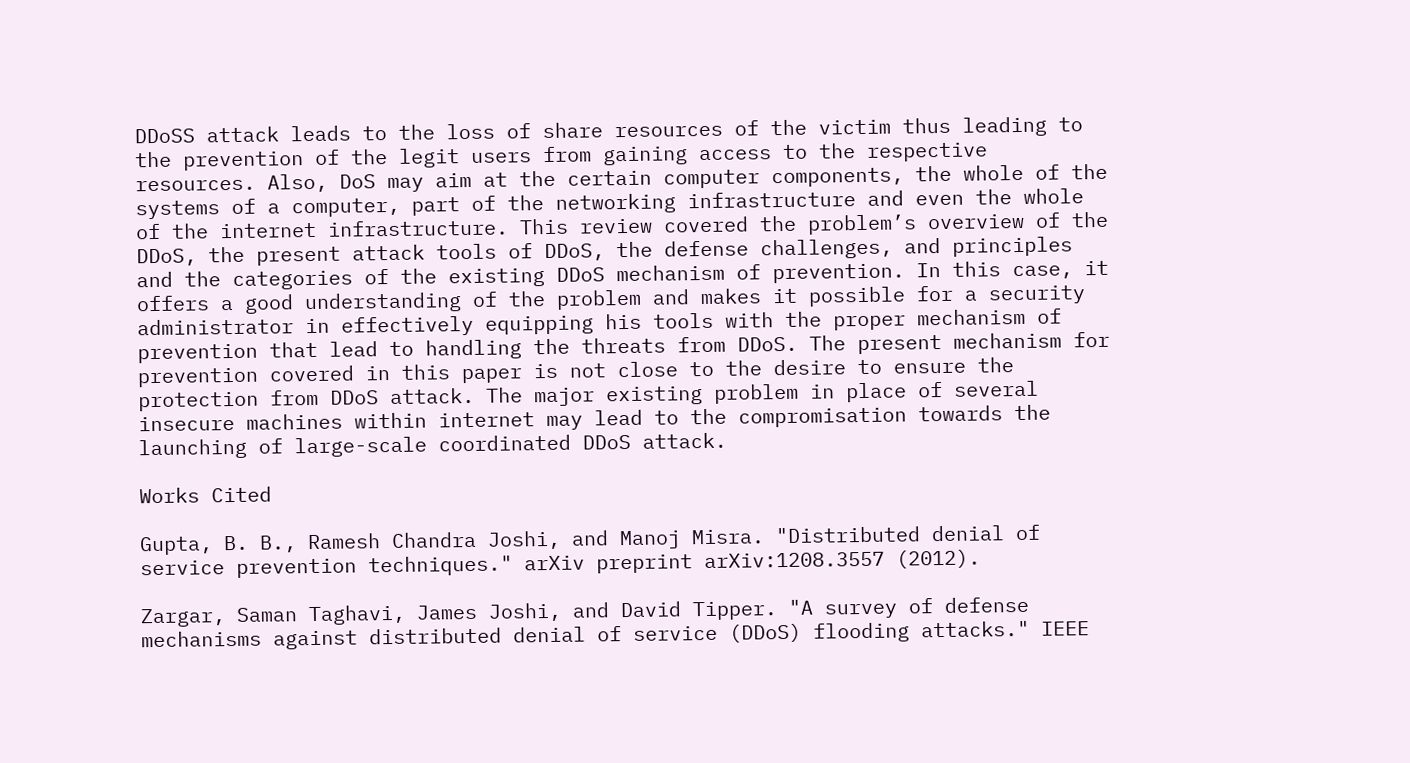DDoSS attack leads to the loss of share resources of the victim thus leading to the prevention of the legit users from gaining access to the respective resources. Also, DoS may aim at the certain computer components, the whole of the systems of a computer, part of the networking infrastructure and even the whole of the internet infrastructure. This review covered the problem’s overview of the DDoS, the present attack tools of DDoS, the defense challenges, and principles and the categories of the existing DDoS mechanism of prevention. In this case, it offers a good understanding of the problem and makes it possible for a security administrator in effectively equipping his tools with the proper mechanism of prevention that lead to handling the threats from DDoS. The present mechanism for prevention covered in this paper is not close to the desire to ensure the protection from DDoS attack. The major existing problem in place of several insecure machines within internet may lead to the compromisation towards the launching of large-scale coordinated DDoS attack.

Works Cited

Gupta, B. B., Ramesh Chandra Joshi, and Manoj Misra. "Distributed denial of service prevention techniques." arXiv preprint arXiv:1208.3557 (2012).

Zargar, Saman Taghavi, James Joshi, and David Tipper. "A survey of defense mechanisms against distributed denial of service (DDoS) flooding attacks." IEEE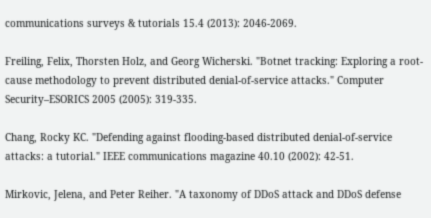communications surveys & tutorials 15.4 (2013): 2046-2069.

Freiling, Felix, Thorsten Holz, and Georg Wicherski. "Botnet tracking: Exploring a root-cause methodology to prevent distributed denial-of-service attacks." Computer Security–ESORICS 2005 (2005): 319-335.

Chang, Rocky KC. "Defending against flooding-based distributed denial-of-service attacks: a tutorial." IEEE communications magazine 40.10 (2002): 42-51.

Mirkovic, Jelena, and Peter Reiher. "A taxonomy of DDoS attack and DDoS defense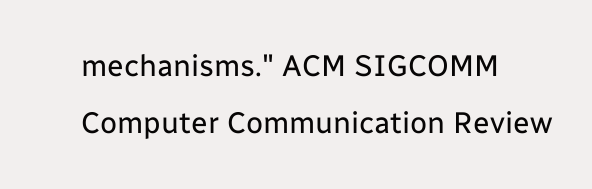mechanisms." ACM SIGCOMM Computer Communication Review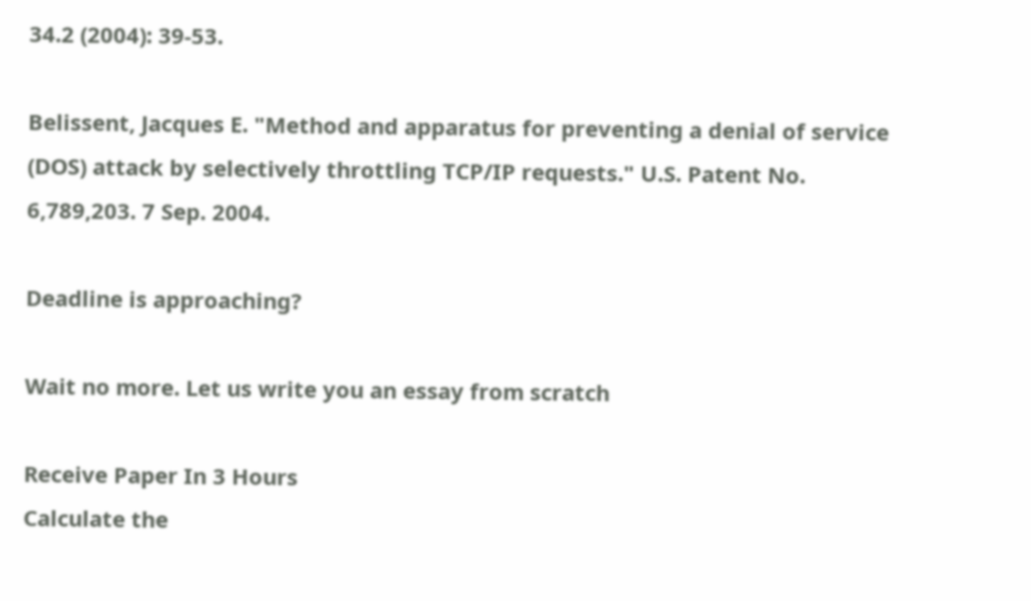34.2 (2004): 39-53.

Belissent, Jacques E. "Method and apparatus for preventing a denial of service (DOS) attack by selectively throttling TCP/IP requests." U.S. Patent No. 6,789,203. 7 Sep. 2004.

Deadline is approaching?

Wait no more. Let us write you an essay from scratch

Receive Paper In 3 Hours
Calculate the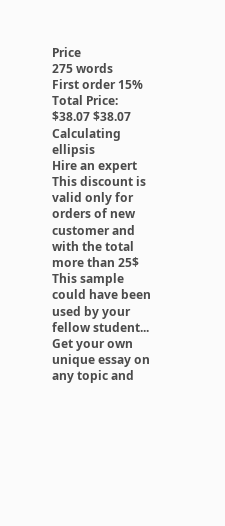Price
275 words
First order 15%
Total Price:
$38.07 $38.07
Calculating ellipsis
Hire an expert
This discount is valid only for orders of new customer and with the total more than 25$
This sample could have been used by your fellow student... Get your own unique essay on any topic and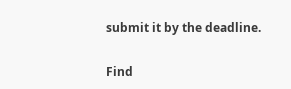submit it by the deadline.

Find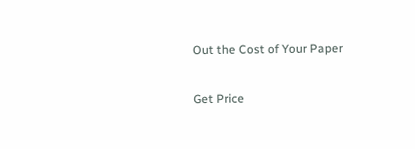Out the Cost of Your Paper

Get Price